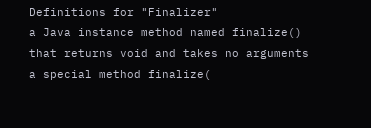Definitions for "Finalizer"
a Java instance method named finalize() that returns void and takes no arguments
a special method finalize(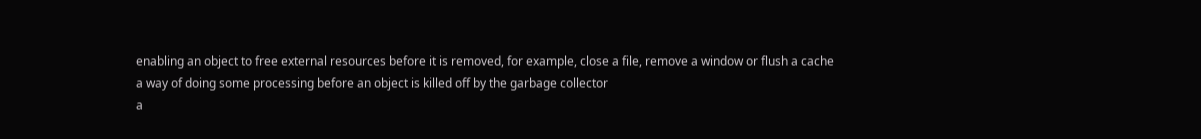enabling an object to free external resources before it is removed, for example, close a file, remove a window or flush a cache
a way of doing some processing before an object is killed off by the garbage collector
a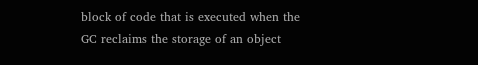block of code that is executed when the GC reclaims the storage of an object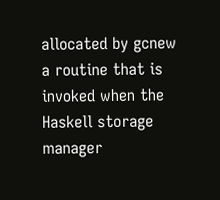allocated by gcnew
a routine that is invoked when the Haskell storage manager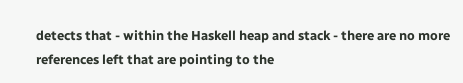detects that - within the Haskell heap and stack - there are no more references left that are pointing to the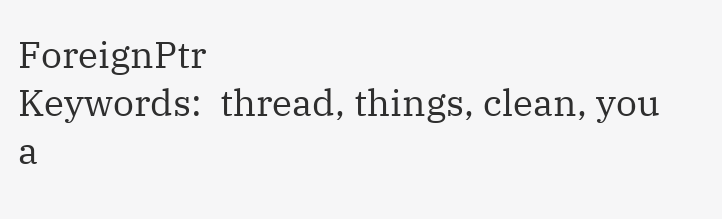ForeignPtr
Keywords:  thread, things, clean, you
a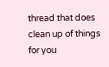thread that does clean up of things for you